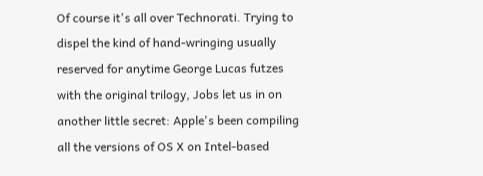Of course it's all over Technorati. Trying to dispel the kind of hand-wringing usually reserved for anytime George Lucas futzes with the original trilogy, Jobs let us in on another little secret: Apple's been compiling all the versions of OS X on Intel-based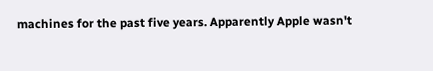machines for the past five years. Apparently Apple wasn't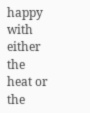happy with either the heat or the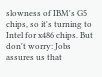slowness of IBM's G5 chips, so it's turning to Intel for x486 chips. But don't worry: Jobs assures us that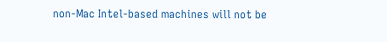non-Mac Intel-based machines will not be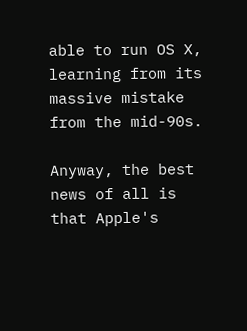able to run OS X, learning from its massive mistake from the mid-90s.

Anyway, the best news of all is that Apple's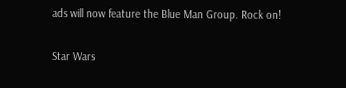ads will now feature the Blue Man Group. Rock on!

Star Wars